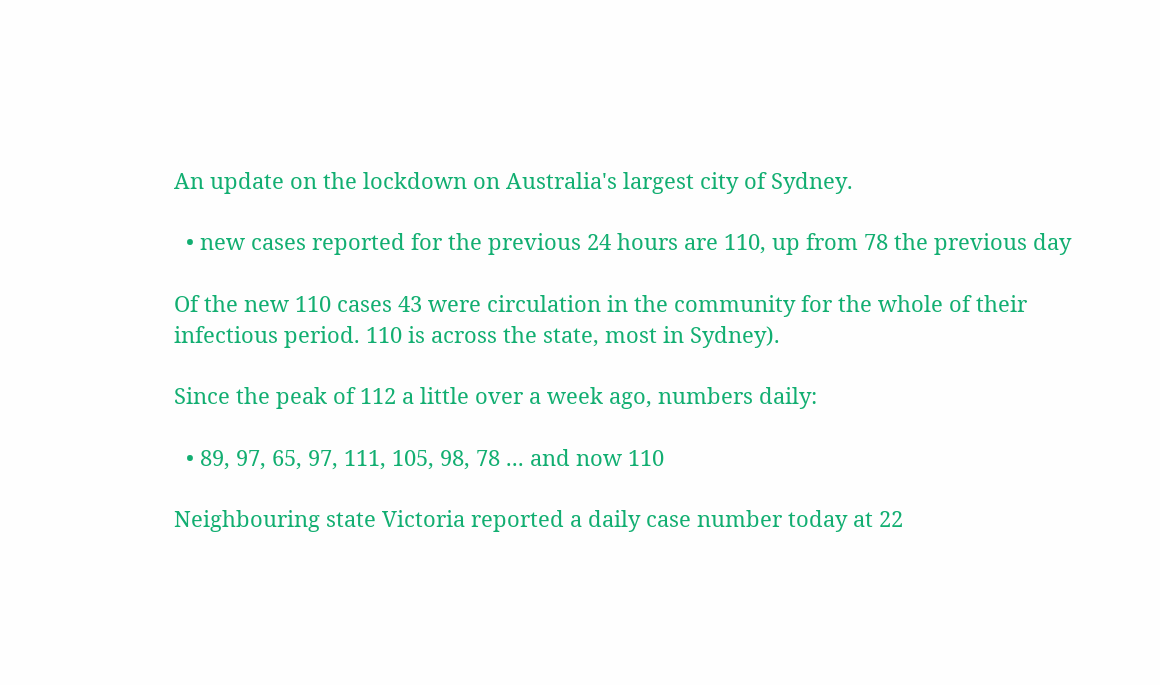An update on the lockdown on Australia's largest city of Sydney.

  • new cases reported for the previous 24 hours are 110, up from 78 the previous day

Of the new 110 cases 43 were circulation in the community for the whole of their infectious period. 110 is across the state, most in Sydney).

Since the peak of 112 a little over a week ago, numbers daily:

  • 89, 97, 65, 97, 111, 105, 98, 78 ... and now 110

Neighbouring state Victoria reported a daily case number today at 22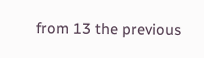from 13 the previous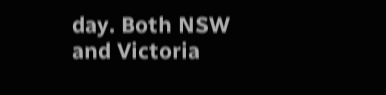day. Both NSW and Victoria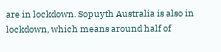are in lockdown. Sopuyth Australia is also in lockdown, which means around half of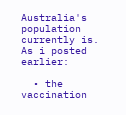Australia's population currently is. As i posted earlier:

  • the vaccination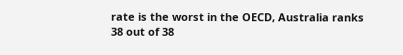rate is the worst in the OECD, Australia ranks 38 out of 38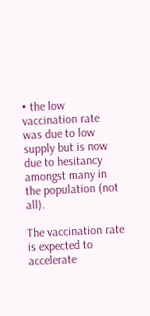• the low vaccination rate was due to low supply but is now due to hesitancy amongst many in the population (not all).

The vaccination rate is expected to accelerate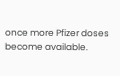once more Pfizer doses become available.